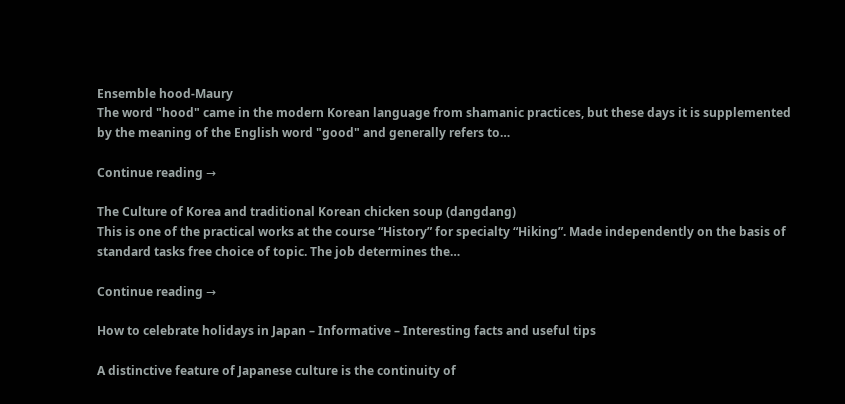Ensemble hood-Maury
The word "hood" came in the modern Korean language from shamanic practices, but these days it is supplemented by the meaning of the English word "good" and generally refers to…

Continue reading →

The Culture of Korea and traditional Korean chicken soup (dangdang)
This is one of the practical works at the course “History” for specialty “Hiking”. Made independently on the basis of standard tasks free choice of topic. The job determines the…

Continue reading →

How to celebrate holidays in Japan – Informative – Interesting facts and useful tips

A distinctive feature of Japanese culture is the continuity of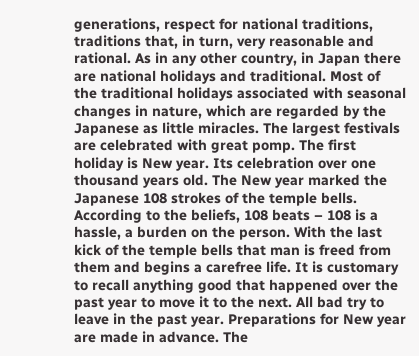generations, respect for national traditions, traditions that, in turn, very reasonable and rational. As in any other country, in Japan there are national holidays and traditional. Most of the traditional holidays associated with seasonal changes in nature, which are regarded by the Japanese as little miracles. The largest festivals are celebrated with great pomp. The first holiday is New year. Its celebration over one thousand years old. The New year marked the Japanese 108 strokes of the temple bells. According to the beliefs, 108 beats – 108 is a hassle, a burden on the person. With the last kick of the temple bells that man is freed from them and begins a carefree life. It is customary to recall anything good that happened over the past year to move it to the next. All bad try to leave in the past year. Preparations for New year are made in advance. The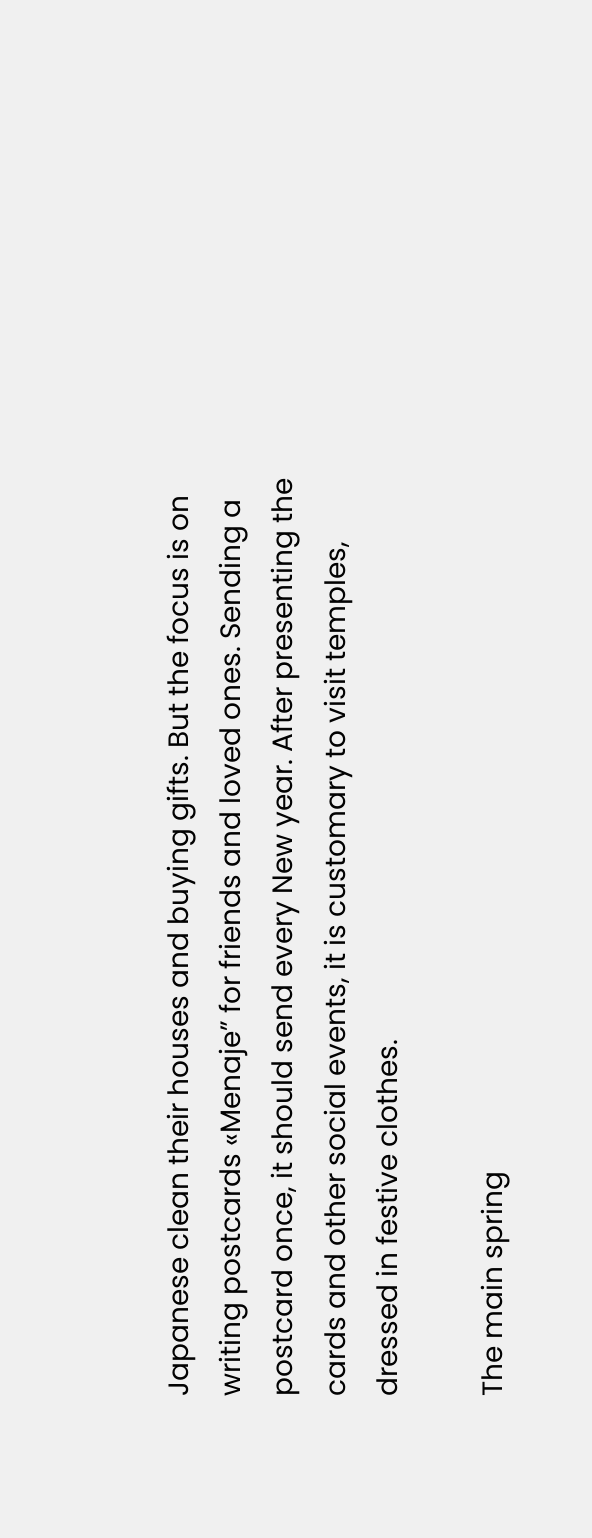Japanese clean their houses and buying gifts. But the focus is on writing postcards «Menaje” for friends and loved ones. Sending a postcard once, it should send every New year. After presenting the cards and other social events, it is customary to visit temples, dressed in festive clothes.

The main spring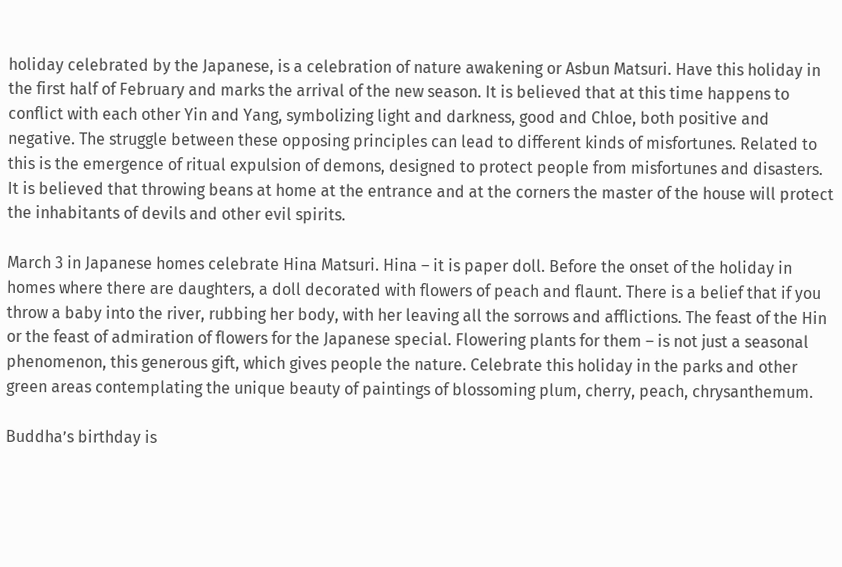holiday celebrated by the Japanese, is a celebration of nature awakening or Asbun Matsuri. Have this holiday in the first half of February and marks the arrival of the new season. It is believed that at this time happens to conflict with each other Yin and Yang, symbolizing light and darkness, good and Chloe, both positive and negative. The struggle between these opposing principles can lead to different kinds of misfortunes. Related to this is the emergence of ritual expulsion of demons, designed to protect people from misfortunes and disasters. It is believed that throwing beans at home at the entrance and at the corners the master of the house will protect the inhabitants of devils and other evil spirits.

March 3 in Japanese homes celebrate Hina Matsuri. Hina – it is paper doll. Before the onset of the holiday in homes where there are daughters, a doll decorated with flowers of peach and flaunt. There is a belief that if you throw a baby into the river, rubbing her body, with her leaving all the sorrows and afflictions. The feast of the Hin or the feast of admiration of flowers for the Japanese special. Flowering plants for them – is not just a seasonal phenomenon, this generous gift, which gives people the nature. Celebrate this holiday in the parks and other green areas contemplating the unique beauty of paintings of blossoming plum, cherry, peach, chrysanthemum.

Buddha’s birthday is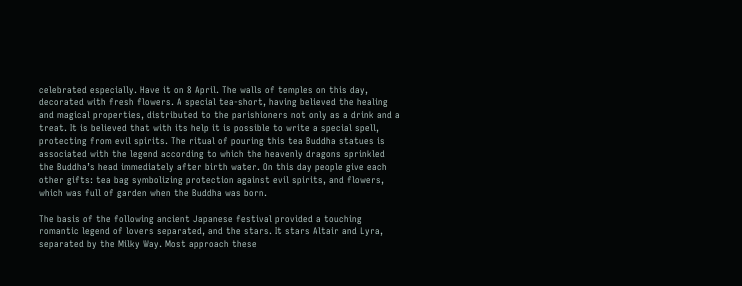celebrated especially. Have it on 8 April. The walls of temples on this day, decorated with fresh flowers. A special tea-short, having believed the healing and magical properties, distributed to the parishioners not only as a drink and a treat. It is believed that with its help it is possible to write a special spell, protecting from evil spirits. The ritual of pouring this tea Buddha statues is associated with the legend according to which the heavenly dragons sprinkled the Buddha’s head immediately after birth water. On this day people give each other gifts: tea bag symbolizing protection against evil spirits, and flowers, which was full of garden when the Buddha was born.

The basis of the following ancient Japanese festival provided a touching romantic legend of lovers separated, and the stars. It stars Altair and Lyra, separated by the Milky Way. Most approach these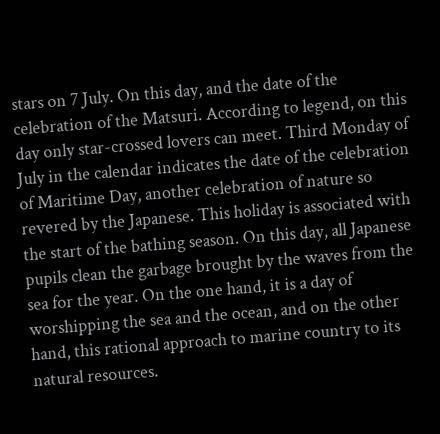stars on 7 July. On this day, and the date of the celebration of the Matsuri. According to legend, on this day only star-crossed lovers can meet. Third Monday of July in the calendar indicates the date of the celebration of Maritime Day, another celebration of nature so revered by the Japanese. This holiday is associated with the start of the bathing season. On this day, all Japanese pupils clean the garbage brought by the waves from the sea for the year. On the one hand, it is a day of worshipping the sea and the ocean, and on the other hand, this rational approach to marine country to its natural resources.